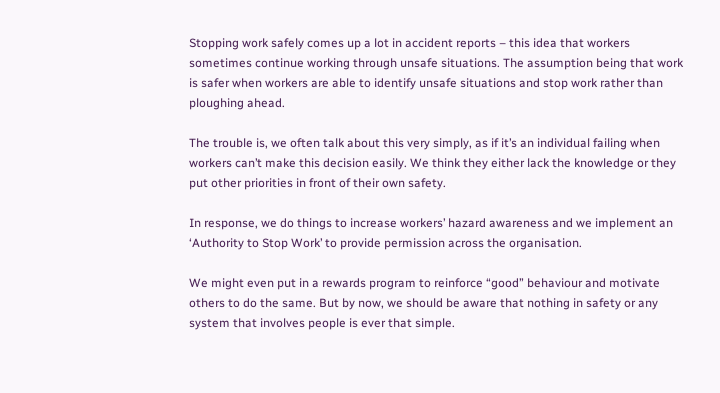Stopping work safely comes up a lot in accident reports – this idea that workers sometimes continue working through unsafe situations. The assumption being that work is safer when workers are able to identify unsafe situations and stop work rather than ploughing ahead.

The trouble is, we often talk about this very simply, as if it’s an individual failing when workers can’t make this decision easily. We think they either lack the knowledge or they put other priorities in front of their own safety.

In response, we do things to increase workers’ hazard awareness and we implement an ‘Authority to Stop Work’ to provide permission across the organisation.

We might even put in a rewards program to reinforce “good” behaviour and motivate others to do the same. But by now, we should be aware that nothing in safety or any system that involves people is ever that simple.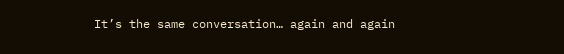It’s the same conversation… again and again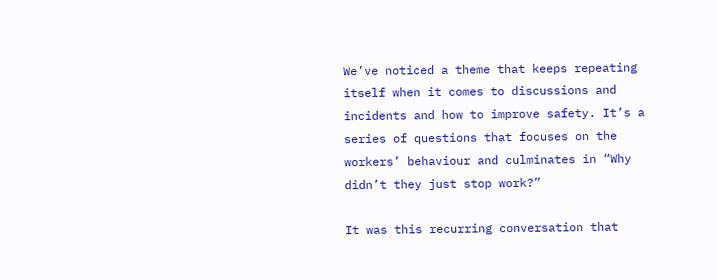We’ve noticed a theme that keeps repeating itself when it comes to discussions and incidents and how to improve safety. It’s a series of questions that focuses on the workers’ behaviour and culminates in “Why didn’t they just stop work?”

It was this recurring conversation that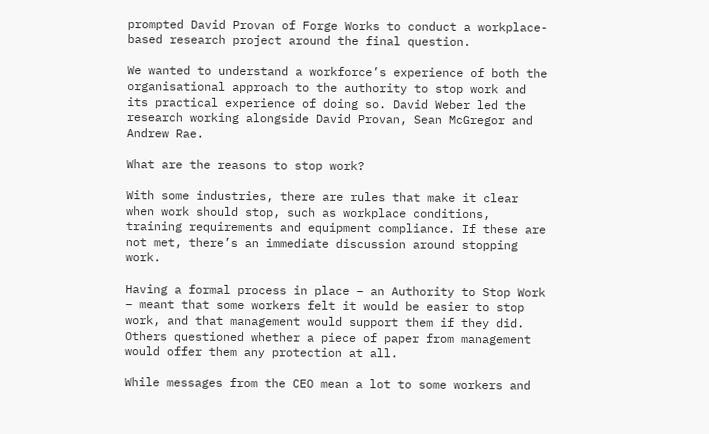prompted David Provan of Forge Works to conduct a workplace-based research project around the final question.

We wanted to understand a workforce’s experience of both the organisational approach to the authority to stop work and its practical experience of doing so. David Weber led the research working alongside David Provan, Sean McGregor and Andrew Rae.

What are the reasons to stop work?

With some industries, there are rules that make it clear when work should stop, such as workplace conditions, training requirements and equipment compliance. If these are not met, there’s an immediate discussion around stopping work.

Having a formal process in place – an Authority to Stop Work – meant that some workers felt it would be easier to stop work, and that management would support them if they did. Others questioned whether a piece of paper from management would offer them any protection at all.

While messages from the CEO mean a lot to some workers and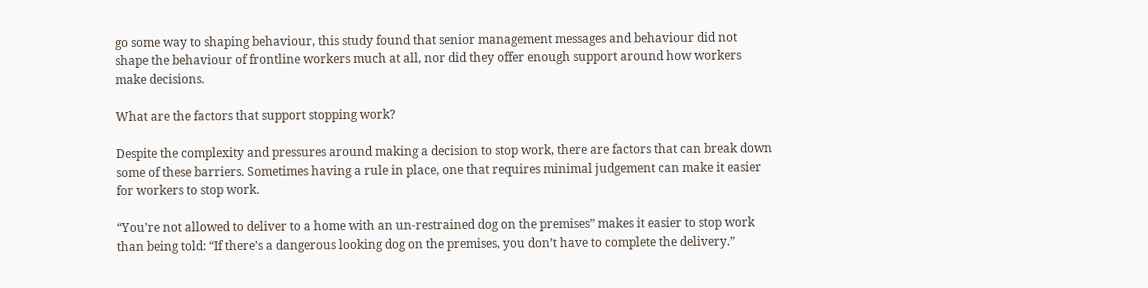go some way to shaping behaviour, this study found that senior management messages and behaviour did not shape the behaviour of frontline workers much at all, nor did they offer enough support around how workers make decisions.

What are the factors that support stopping work?

Despite the complexity and pressures around making a decision to stop work, there are factors that can break down some of these barriers. Sometimes having a rule in place, one that requires minimal judgement can make it easier for workers to stop work.

“You’re not allowed to deliver to a home with an un-restrained dog on the premises” makes it easier to stop work than being told: “If there’s a dangerous looking dog on the premises, you don’t have to complete the delivery.”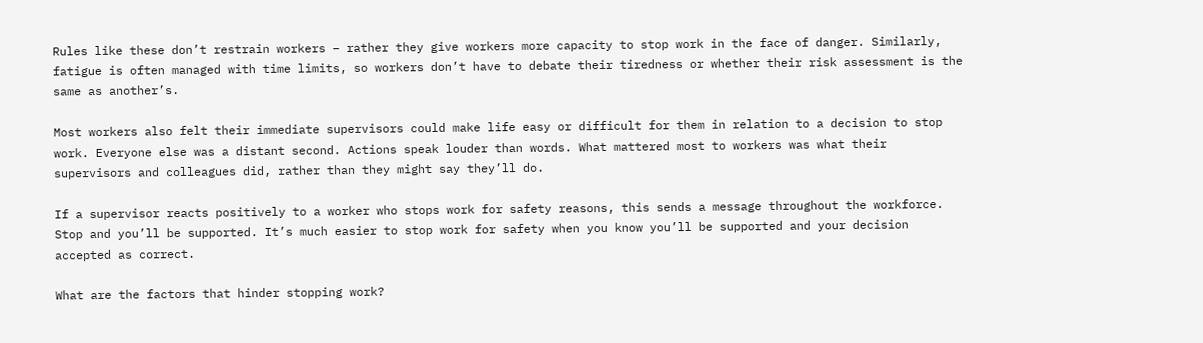Rules like these don’t restrain workers – rather they give workers more capacity to stop work in the face of danger. Similarly, fatigue is often managed with time limits, so workers don’t have to debate their tiredness or whether their risk assessment is the same as another’s.

Most workers also felt their immediate supervisors could make life easy or difficult for them in relation to a decision to stop work. Everyone else was a distant second. Actions speak louder than words. What mattered most to workers was what their supervisors and colleagues did, rather than they might say they’ll do.

If a supervisor reacts positively to a worker who stops work for safety reasons, this sends a message throughout the workforce. Stop and you’ll be supported. It’s much easier to stop work for safety when you know you’ll be supported and your decision accepted as correct.

What are the factors that hinder stopping work?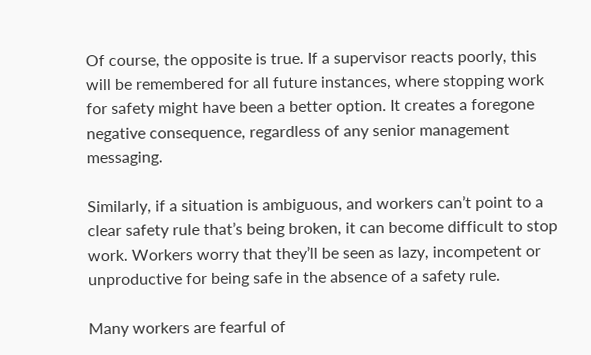Of course, the opposite is true. If a supervisor reacts poorly, this will be remembered for all future instances, where stopping work for safety might have been a better option. It creates a foregone negative consequence, regardless of any senior management messaging.

Similarly, if a situation is ambiguous, and workers can’t point to a clear safety rule that’s being broken, it can become difficult to stop work. Workers worry that they’ll be seen as lazy, incompetent or unproductive for being safe in the absence of a safety rule.

Many workers are fearful of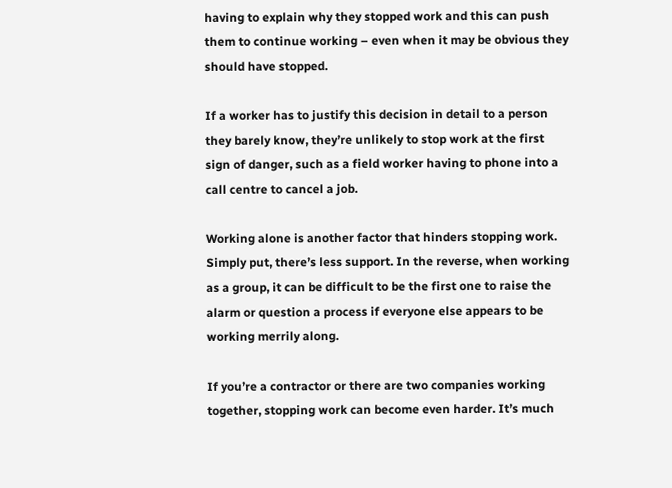having to explain why they stopped work and this can push them to continue working – even when it may be obvious they should have stopped.

If a worker has to justify this decision in detail to a person they barely know, they’re unlikely to stop work at the first sign of danger, such as a field worker having to phone into a call centre to cancel a job.

Working alone is another factor that hinders stopping work. Simply put, there’s less support. In the reverse, when working as a group, it can be difficult to be the first one to raise the alarm or question a process if everyone else appears to be working merrily along.

If you’re a contractor or there are two companies working together, stopping work can become even harder. It’s much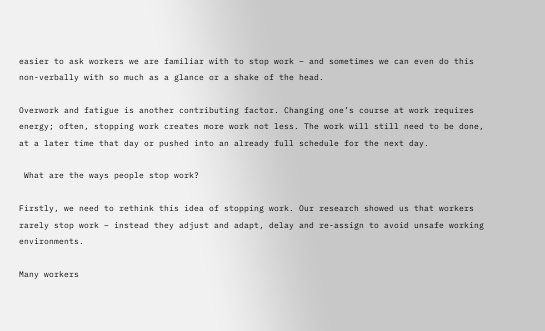easier to ask workers we are familiar with to stop work – and sometimes we can even do this non-verbally with so much as a glance or a shake of the head.

Overwork and fatigue is another contributing factor. Changing one’s course at work requires energy; often, stopping work creates more work not less. The work will still need to be done, at a later time that day or pushed into an already full schedule for the next day.

 What are the ways people stop work?

Firstly, we need to rethink this idea of stopping work. Our research showed us that workers rarely stop work – instead they adjust and adapt, delay and re-assign to avoid unsafe working environments.

Many workers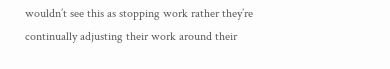wouldn’t see this as stopping work rather they’re continually adjusting their work around their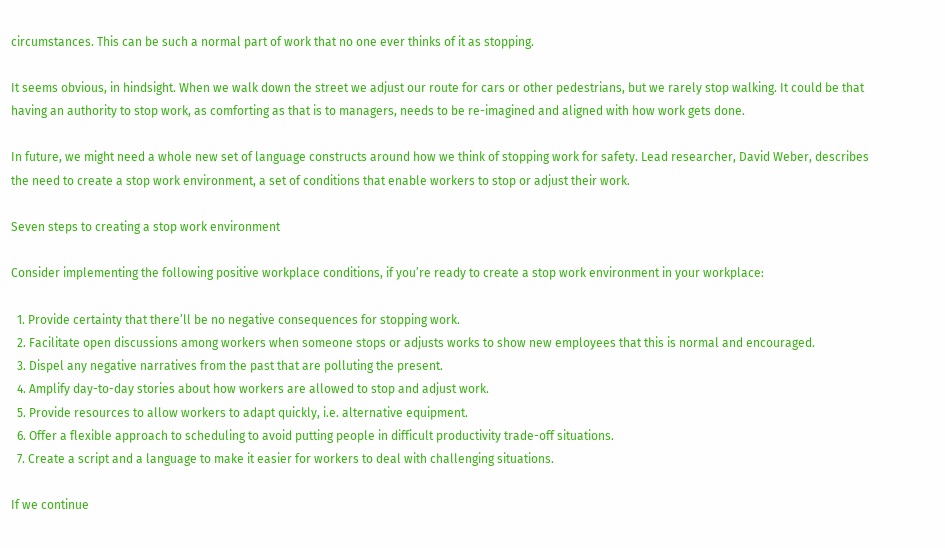circumstances. This can be such a normal part of work that no one ever thinks of it as stopping.

It seems obvious, in hindsight. When we walk down the street we adjust our route for cars or other pedestrians, but we rarely stop walking. It could be that having an authority to stop work, as comforting as that is to managers, needs to be re-imagined and aligned with how work gets done.

In future, we might need a whole new set of language constructs around how we think of stopping work for safety. Lead researcher, David Weber, describes the need to create a stop work environment, a set of conditions that enable workers to stop or adjust their work.

Seven steps to creating a stop work environment

Consider implementing the following positive workplace conditions, if you’re ready to create a stop work environment in your workplace:

  1. Provide certainty that there’ll be no negative consequences for stopping work.
  2. Facilitate open discussions among workers when someone stops or adjusts works to show new employees that this is normal and encouraged.
  3. Dispel any negative narratives from the past that are polluting the present.
  4. Amplify day-to-day stories about how workers are allowed to stop and adjust work.
  5. Provide resources to allow workers to adapt quickly, i.e. alternative equipment.
  6. Offer a flexible approach to scheduling to avoid putting people in difficult productivity trade-off situations.
  7. Create a script and a language to make it easier for workers to deal with challenging situations.

If we continue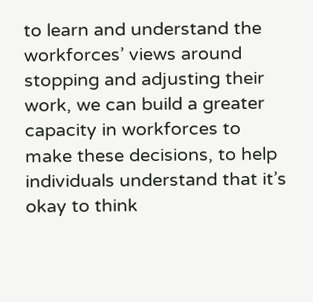to learn and understand the workforces’ views around stopping and adjusting their work, we can build a greater capacity in workforces to make these decisions, to help individuals understand that it’s okay to think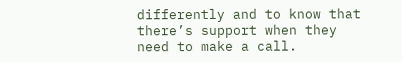differently and to know that there’s support when they need to make a call.